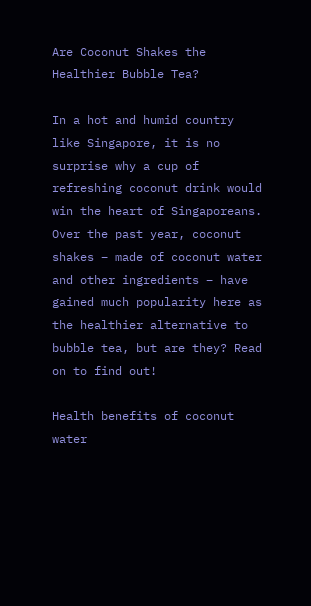Are Coconut Shakes the Healthier Bubble Tea?

In a hot and humid country like Singapore, it is no surprise why a cup of refreshing coconut drink would win the heart of Singaporeans. Over the past year, coconut shakes – made of coconut water and other ingredients – have gained much popularity here as the healthier alternative to bubble tea, but are they? Read on to find out!

Health benefits of coconut water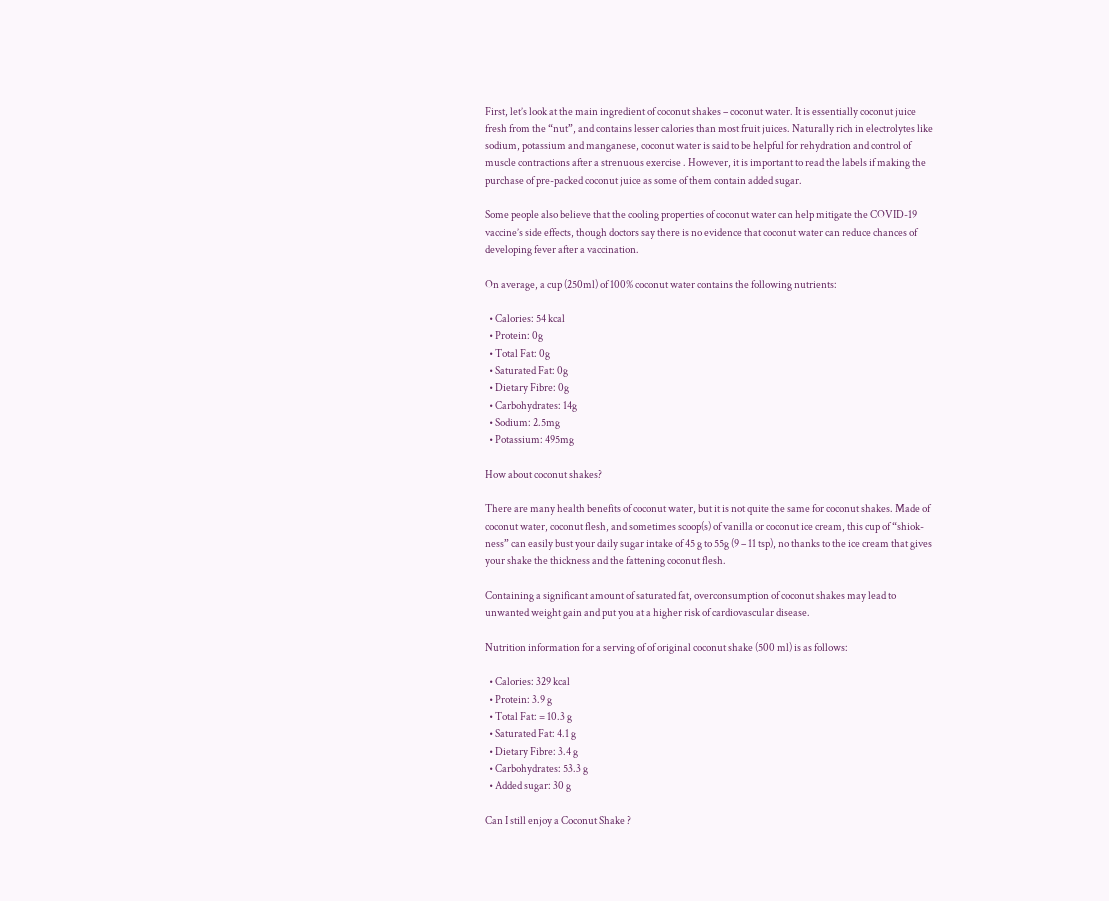First, let’s look at the main ingredient of coconut shakes – coconut water. It is essentially coconut juice fresh from the “nut”, and contains lesser calories than most fruit juices. Naturally rich in electrolytes like sodium, potassium and manganese, coconut water is said to be helpful for rehydration and control of muscle contractions after a strenuous exercise . However, it is important to read the labels if making the purchase of pre-packed coconut juice as some of them contain added sugar.

Some people also believe that the cooling properties of coconut water can help mitigate the COVID-19 vaccine’s side effects, though doctors say there is no evidence that coconut water can reduce chances of developing fever after a vaccination.

On average, a cup (250ml) of 100% coconut water contains the following nutrients:

  • Calories: 54 kcal
  • Protein: 0g
  • Total Fat: 0g
  • Saturated Fat: 0g
  • Dietary Fibre: 0g
  • Carbohydrates: 14g
  • Sodium: 2.5mg
  • Potassium: 495mg

How about coconut shakes?

There are many health benefits of coconut water, but it is not quite the same for coconut shakes. Made of coconut water, coconut flesh, and sometimes scoop(s) of vanilla or coconut ice cream, this cup of “shiok-ness” can easily bust your daily sugar intake of 45 g to 55g (9 – 11 tsp), no thanks to the ice cream that gives your shake the thickness and the fattening coconut flesh.

Containing a significant amount of saturated fat, overconsumption of coconut shakes may lead to unwanted weight gain and put you at a higher risk of cardiovascular disease.

Nutrition information for a serving of of original coconut shake (500 ml) is as follows:

  • Calories: 329 kcal
  • Protein: 3.9 g
  • Total Fat: = 10.3 g
  • Saturated Fat: 4.1 g
  • Dietary Fibre: 3.4 g
  • Carbohydrates: 53.3 g
  • Added sugar: 30 g

Can I still enjoy a Coconut Shake ?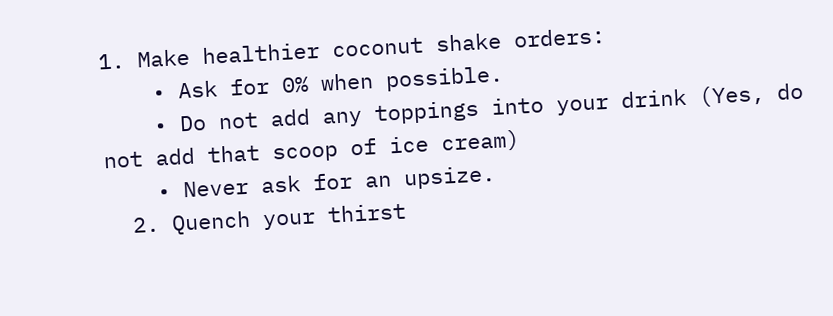1. Make healthier coconut shake orders:
    • Ask for 0% when possible.
    • Do not add any toppings into your drink (Yes, do not add that scoop of ice cream)
    • Never ask for an upsize.
  2. Quench your thirst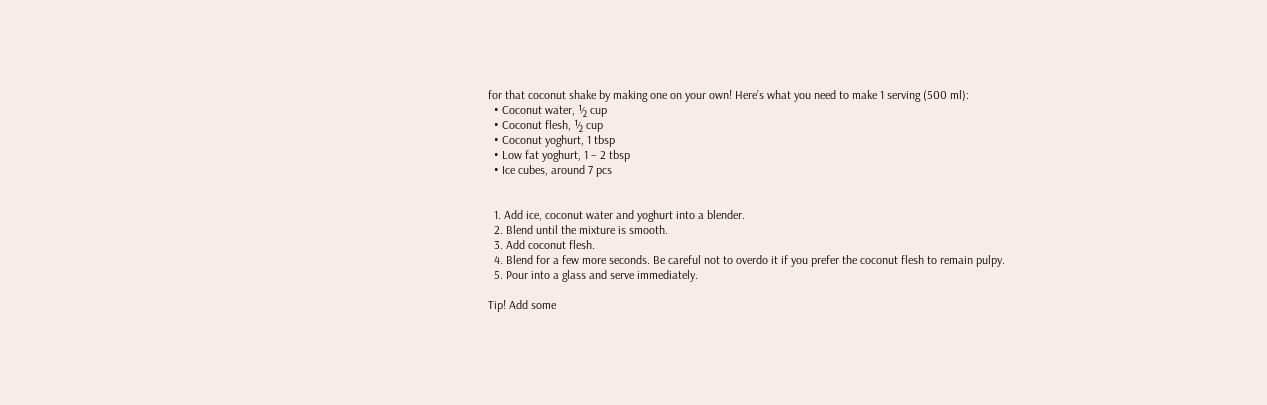for that coconut shake by making one on your own! Here’s what you need to make 1 serving (500 ml):
  • Coconut water, ½ cup
  • Coconut flesh, ½ cup
  • Coconut yoghurt, 1 tbsp
  • Low fat yoghurt, 1 – 2 tbsp
  • Ice cubes, around 7 pcs


  1. Add ice, coconut water and yoghurt into a blender.
  2. Blend until the mixture is smooth.
  3. Add coconut flesh.
  4. Blend for a few more seconds. Be careful not to overdo it if you prefer the coconut flesh to remain pulpy.
  5. Pour into a glass and serve immediately.

Tip! Add some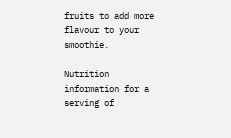fruits to add more flavour to your smoothie.

Nutrition information for a serving of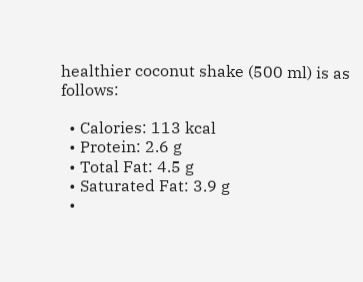healthier coconut shake (500 ml) is as follows:

  • Calories: 113 kcal
  • Protein: 2.6 g
  • Total Fat: 4.5 g
  • Saturated Fat: 3.9 g
  •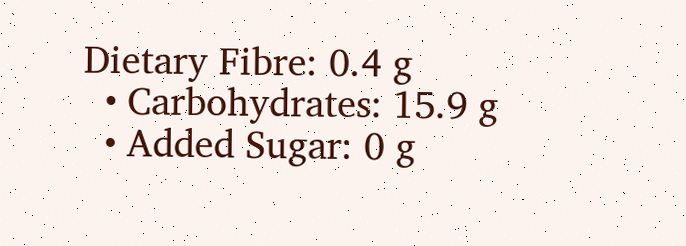Dietary Fibre: 0.4 g
  • Carbohydrates: 15.9 g
  • Added Sugar: 0 g